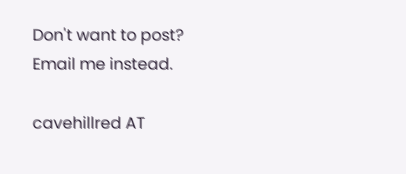Don't want to post? Email me instead.

cavehillred AT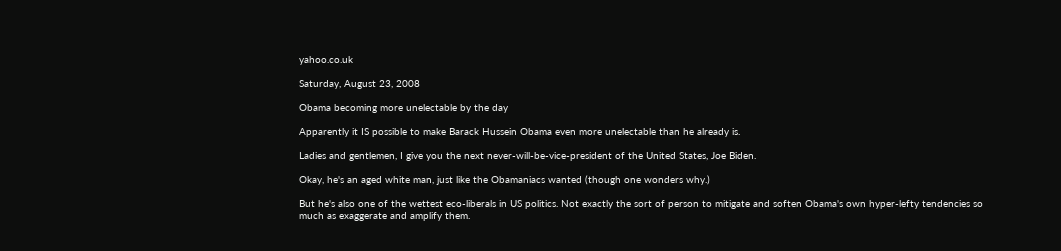yahoo.co.uk

Saturday, August 23, 2008

Obama becoming more unelectable by the day

Apparently it IS possible to make Barack Hussein Obama even more unelectable than he already is.

Ladies and gentlemen, I give you the next never-will-be-vice-president of the United States, Joe Biden.

Okay, he's an aged white man, just like the Obamaniacs wanted (though one wonders why.)

But he's also one of the wettest eco-liberals in US politics. Not exactly the sort of person to mitigate and soften Obama's own hyper-lefty tendencies so much as exaggerate and amplify them.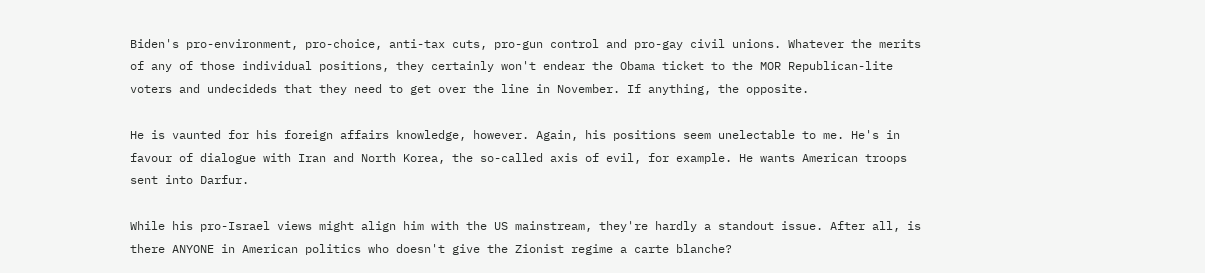Biden's pro-environment, pro-choice, anti-tax cuts, pro-gun control and pro-gay civil unions. Whatever the merits of any of those individual positions, they certainly won't endear the Obama ticket to the MOR Republican-lite voters and undecideds that they need to get over the line in November. If anything, the opposite.

He is vaunted for his foreign affairs knowledge, however. Again, his positions seem unelectable to me. He's in favour of dialogue with Iran and North Korea, the so-called axis of evil, for example. He wants American troops sent into Darfur.

While his pro-Israel views might align him with the US mainstream, they're hardly a standout issue. After all, is there ANYONE in American politics who doesn't give the Zionist regime a carte blanche?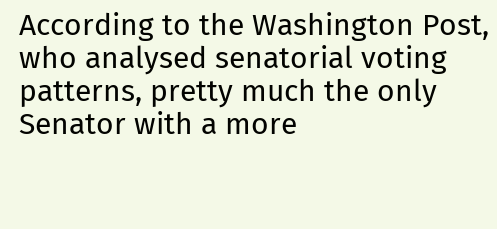According to the Washington Post, who analysed senatorial voting patterns, pretty much the only Senator with a more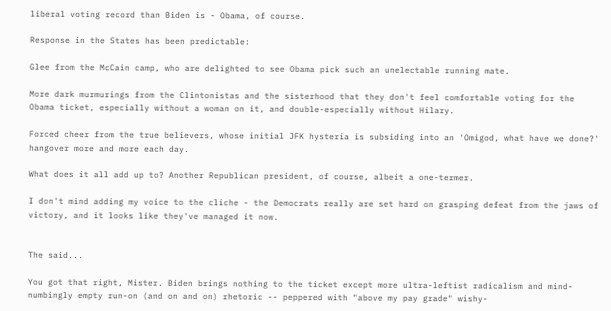liberal voting record than Biden is - Obama, of course.

Response in the States has been predictable:

Glee from the McCain camp, who are delighted to see Obama pick such an unelectable running mate.

More dark murmurings from the Clintonistas and the sisterhood that they don't feel comfortable voting for the Obama ticket, especially without a woman on it, and double-especially without Hilary.

Forced cheer from the true believers, whose initial JFK hysteria is subsiding into an 'Omigod, what have we done?' hangover more and more each day.

What does it all add up to? Another Republican president, of course, albeit a one-termer.

I don't mind adding my voice to the cliche - the Democrats really are set hard on grasping defeat from the jaws of victory, and it looks like they've managed it now.


The said...

You got that right, Mister. Biden brings nothing to the ticket except more ultra-leftist radicalism and mind-numbingly empty run-on (and on and on) rhetoric -- peppered with "above my pay grade" wishy-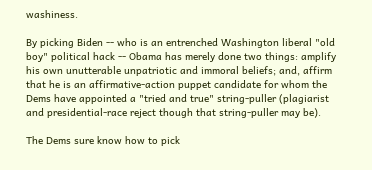washiness.

By picking Biden -- who is an entrenched Washington liberal "old boy" political hack -- Obama has merely done two things: amplify his own unutterable unpatriotic and immoral beliefs; and, affirm that he is an affirmative-action puppet candidate for whom the Dems have appointed a "tried and true" string-puller (plagiarist and presidential-race reject though that string-puller may be).

The Dems sure know how to pick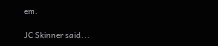em.

JC Skinner said...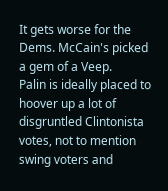It gets worse for the Dems. McCain's picked a gem of a Veep.
Palin is ideally placed to hoover up a lot of disgruntled Clintonista votes, not to mention swing voters and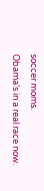soccer moms.
Obama's in a real race now.